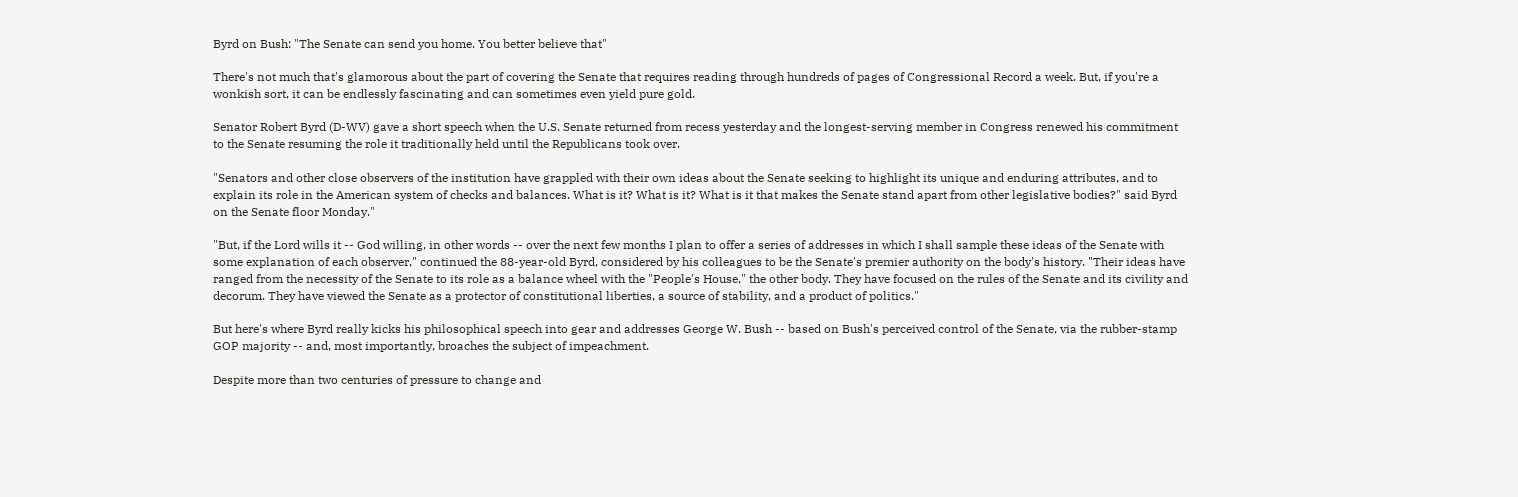Byrd on Bush: "The Senate can send you home. You better believe that"

There's not much that's glamorous about the part of covering the Senate that requires reading through hundreds of pages of Congressional Record a week. But, if you're a wonkish sort, it can be endlessly fascinating and can sometimes even yield pure gold.

Senator Robert Byrd (D-WV) gave a short speech when the U.S. Senate returned from recess yesterday and the longest-serving member in Congress renewed his commitment to the Senate resuming the role it traditionally held until the Republicans took over.

"Senators and other close observers of the institution have grappled with their own ideas about the Senate seeking to highlight its unique and enduring attributes, and to explain its role in the American system of checks and balances. What is it? What is it? What is it that makes the Senate stand apart from other legislative bodies?" said Byrd on the Senate floor Monday."

"But, if the Lord wills it -- God willing, in other words -- over the next few months I plan to offer a series of addresses in which I shall sample these ideas of the Senate with some explanation of each observer," continued the 88-year-old Byrd, considered by his colleagues to be the Senate's premier authority on the body's history. "Their ideas have ranged from the necessity of the Senate to its role as a balance wheel with the "People's House," the other body. They have focused on the rules of the Senate and its civility and decorum. They have viewed the Senate as a protector of constitutional liberties, a source of stability, and a product of politics."

But here's where Byrd really kicks his philosophical speech into gear and addresses George W. Bush -- based on Bush's perceived control of the Senate, via the rubber-stamp GOP majority -- and, most importantly, broaches the subject of impeachment.

Despite more than two centuries of pressure to change and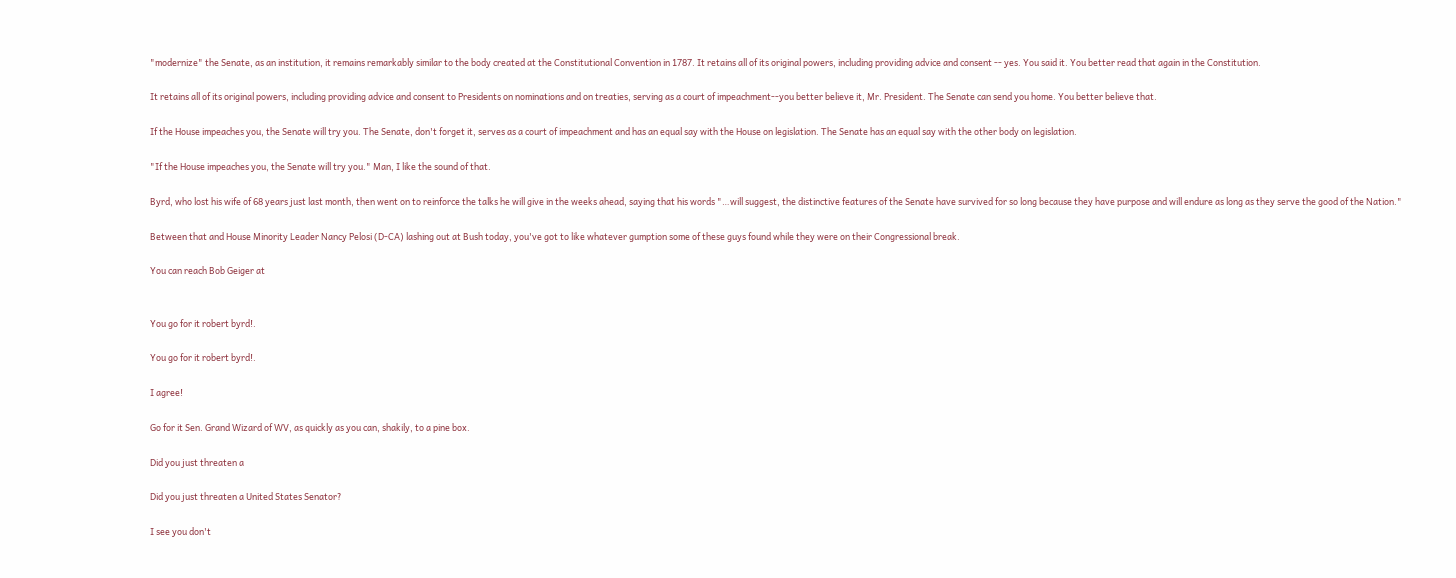"modernize" the Senate, as an institution, it remains remarkably similar to the body created at the Constitutional Convention in 1787. It retains all of its original powers, including providing advice and consent -- yes. You said it. You better read that again in the Constitution.

It retains all of its original powers, including providing advice and consent to Presidents on nominations and on treaties, serving as a court of impeachment--you better believe it, Mr. President. The Senate can send you home. You better believe that.

If the House impeaches you, the Senate will try you. The Senate, don't forget it, serves as a court of impeachment and has an equal say with the House on legislation. The Senate has an equal say with the other body on legislation.

"If the House impeaches you, the Senate will try you." Man, I like the sound of that.

Byrd, who lost his wife of 68 years just last month, then went on to reinforce the talks he will give in the weeks ahead, saying that his words "…will suggest, the distinctive features of the Senate have survived for so long because they have purpose and will endure as long as they serve the good of the Nation."

Between that and House Minority Leader Nancy Pelosi (D-CA) lashing out at Bush today, you've got to like whatever gumption some of these guys found while they were on their Congressional break.

You can reach Bob Geiger at


You go for it robert byrd!.

You go for it robert byrd!.

I agree!

Go for it Sen. Grand Wizard of WV, as quickly as you can, shakily, to a pine box.

Did you just threaten a

Did you just threaten a United States Senator?

I see you don't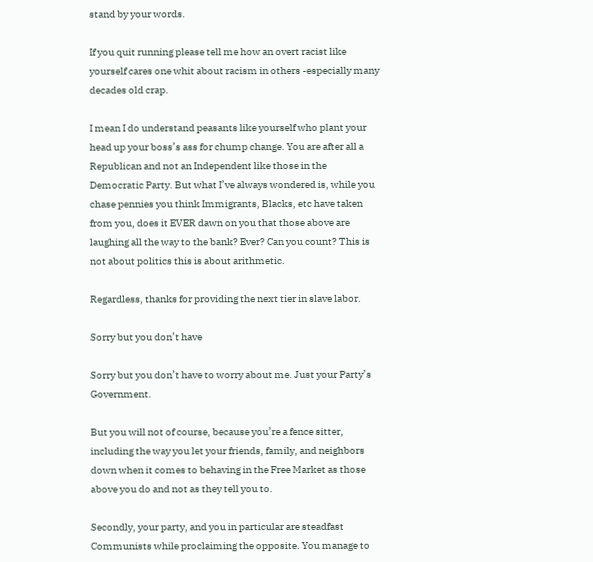stand by your words.

If you quit running please tell me how an overt racist like yourself cares one whit about racism in others -especially many decades old crap.

I mean I do understand peasants like yourself who plant your head up your boss’s ass for chump change. You are after all a Republican and not an Independent like those in the Democratic Party. But what I’ve always wondered is, while you chase pennies you think Immigrants, Blacks, etc have taken from you, does it EVER dawn on you that those above are laughing all the way to the bank? Ever? Can you count? This is not about politics this is about arithmetic.

Regardless, thanks for providing the next tier in slave labor.

Sorry but you don’t have

Sorry but you don’t have to worry about me. Just your Party’s Government.

But you will not of course, because you’re a fence sitter, including the way you let your friends, family, and neighbors down when it comes to behaving in the Free Market as those above you do and not as they tell you to.

Secondly, your party, and you in particular are steadfast Communists while proclaiming the opposite. You manage to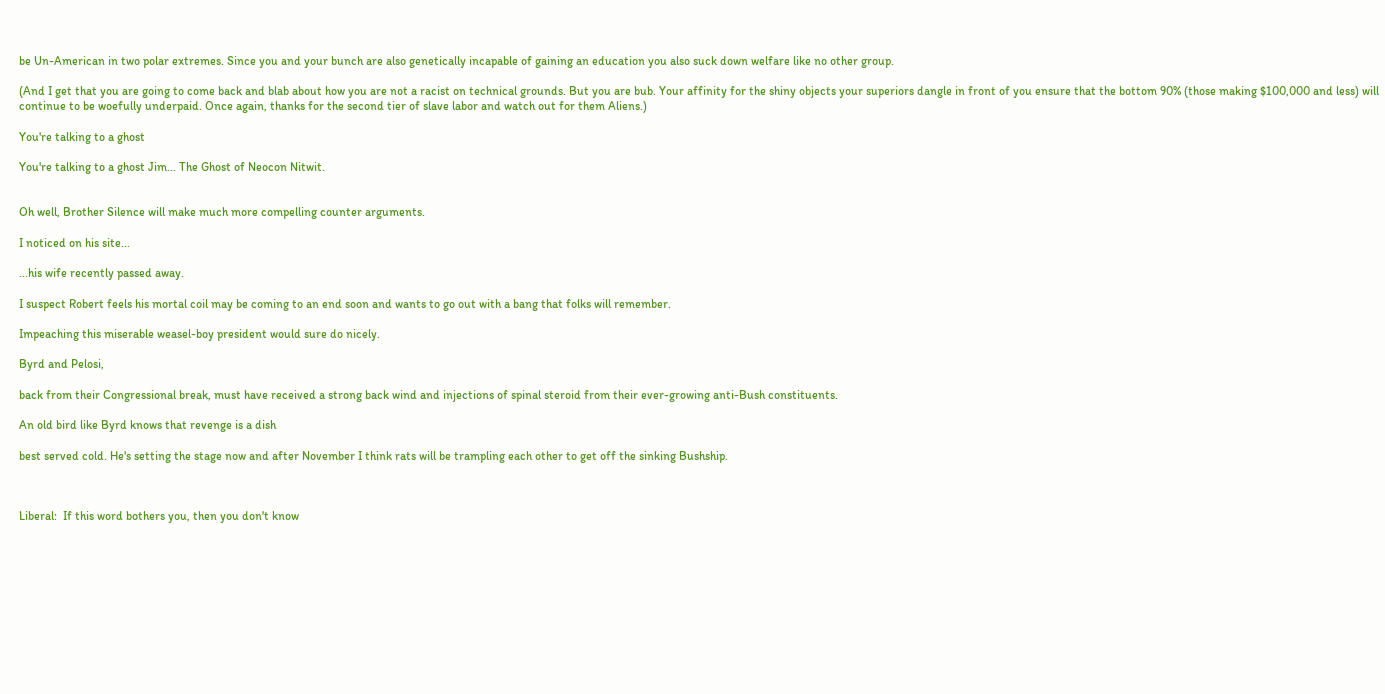be Un-American in two polar extremes. Since you and your bunch are also genetically incapable of gaining an education you also suck down welfare like no other group.

(And I get that you are going to come back and blab about how you are not a racist on technical grounds. But you are bub. Your affinity for the shiny objects your superiors dangle in front of you ensure that the bottom 90% (those making $100,000 and less) will continue to be woefully underpaid. Once again, thanks for the second tier of slave labor and watch out for them Aliens.)

You're talking to a ghost

You're talking to a ghost Jim... The Ghost of Neocon Nitwit.


Oh well, Brother Silence will make much more compelling counter arguments.

I noticed on his site...

...his wife recently passed away.

I suspect Robert feels his mortal coil may be coming to an end soon and wants to go out with a bang that folks will remember.

Impeaching this miserable weasel-boy president would sure do nicely.

Byrd and Pelosi,

back from their Congressional break, must have received a strong back wind and injections of spinal steroid from their ever-growing anti-Bush constituents.

An old bird like Byrd knows that revenge is a dish

best served cold. He's setting the stage now and after November I think rats will be trampling each other to get off the sinking Bushship.



Liberal:  If this word bothers you, then you don't know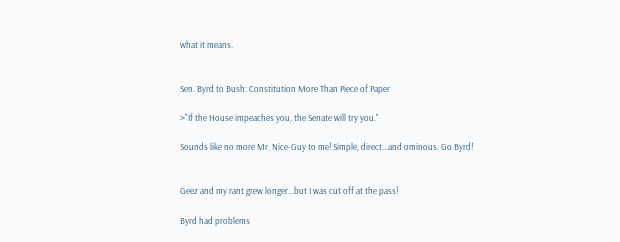what it means.


Sen. Byrd to Bush: Constitution More Than Piece of Paper

>"If the House impeaches you, the Senate will try you."

Sounds like no more Mr. Nice-Guy to me! Simple, direct...and ominous. Go Byrd!


Geez and my rant grew longer...but I was cut off at the pass!

Byrd had problems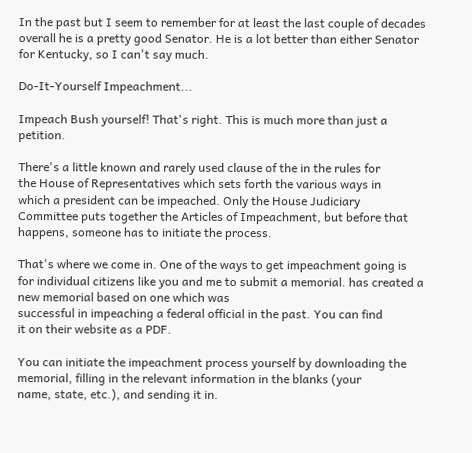In the past but I seem to remember for at least the last couple of decades overall he is a pretty good Senator. He is a lot better than either Senator for Kentucky, so I can't say much.

Do-It-Yourself Impeachment...

Impeach Bush yourself! That's right. This is much more than just a petition.

There's a little known and rarely used clause of the in the rules for
the House of Representatives which sets forth the various ways in
which a president can be impeached. Only the House Judiciary
Committee puts together the Articles of Impeachment, but before that
happens, someone has to initiate the process.

That's where we come in. One of the ways to get impeachment going is
for individual citizens like you and me to submit a memorial. has created a new memorial based on one which was
successful in impeaching a federal official in the past. You can find
it on their website as a PDF.

You can initiate the impeachment process yourself by downloading the
memorial, filling in the relevant information in the blanks (your
name, state, etc.), and sending it in.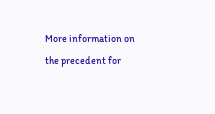More information on the precedent for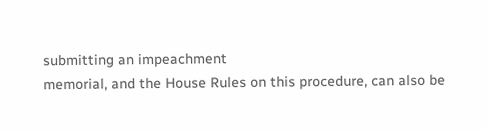submitting an impeachment
memorial, and the House Rules on this procedure, can also be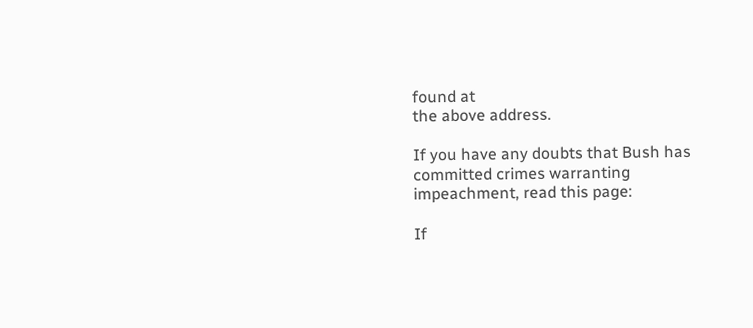found at
the above address.

If you have any doubts that Bush has committed crimes warranting
impeachment, read this page:

If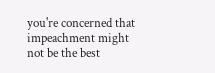you're concerned that impeachment might not be the best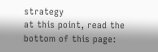strategy
at this point, read the
bottom of this page: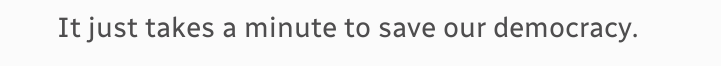It just takes a minute to save our democracy.